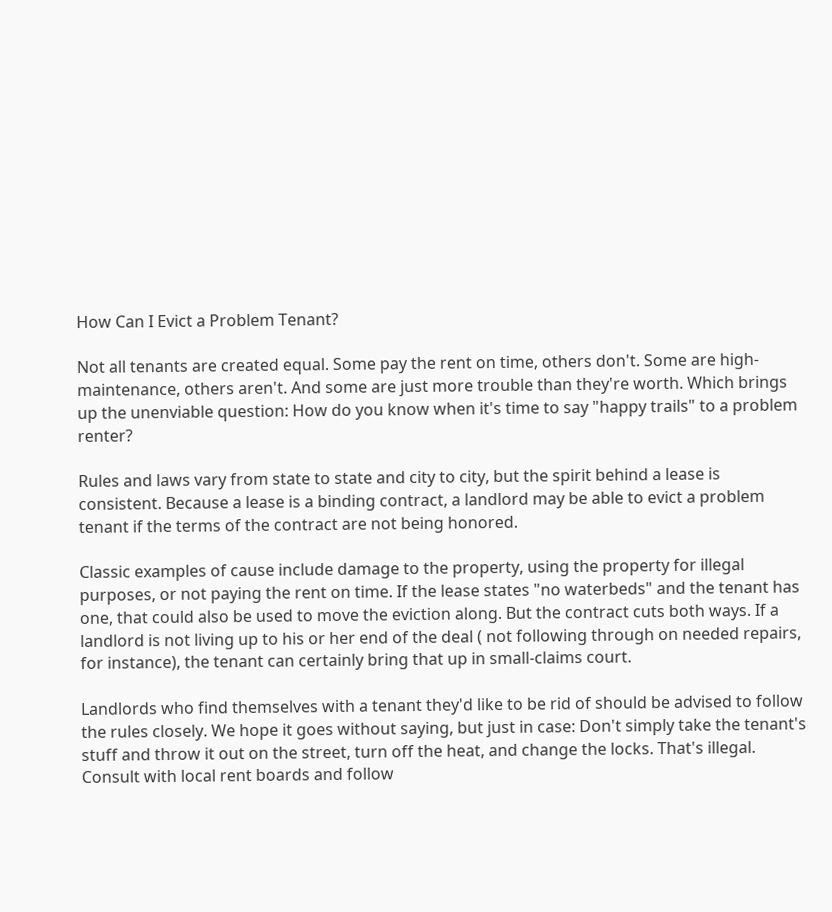How Can I Evict a Problem Tenant?

Not all tenants are created equal. Some pay the rent on time, others don't. Some are high-maintenance, others aren't. And some are just more trouble than they're worth. Which brings up the unenviable question: How do you know when it's time to say "happy trails" to a problem renter?

Rules and laws vary from state to state and city to city, but the spirit behind a lease is consistent. Because a lease is a binding contract, a landlord may be able to evict a problem tenant if the terms of the contract are not being honored.

Classic examples of cause include damage to the property, using the property for illegal purposes, or not paying the rent on time. If the lease states "no waterbeds" and the tenant has one, that could also be used to move the eviction along. But the contract cuts both ways. If a landlord is not living up to his or her end of the deal ( not following through on needed repairs, for instance), the tenant can certainly bring that up in small-claims court.

Landlords who find themselves with a tenant they'd like to be rid of should be advised to follow the rules closely. We hope it goes without saying, but just in case: Don't simply take the tenant's stuff and throw it out on the street, turn off the heat, and change the locks. That's illegal. Consult with local rent boards and follow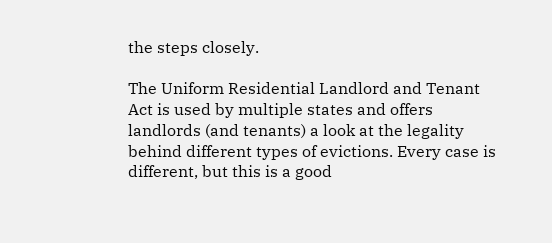the steps closely.

The Uniform Residential Landlord and Tenant Act is used by multiple states and offers landlords (and tenants) a look at the legality behind different types of evictions. Every case is different, but this is a good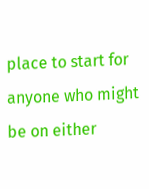place to start for anyone who might be on either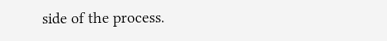side of the process.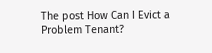The post How Can I Evict a Problem Tenant?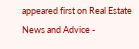appeared first on Real Estate News and Advice -